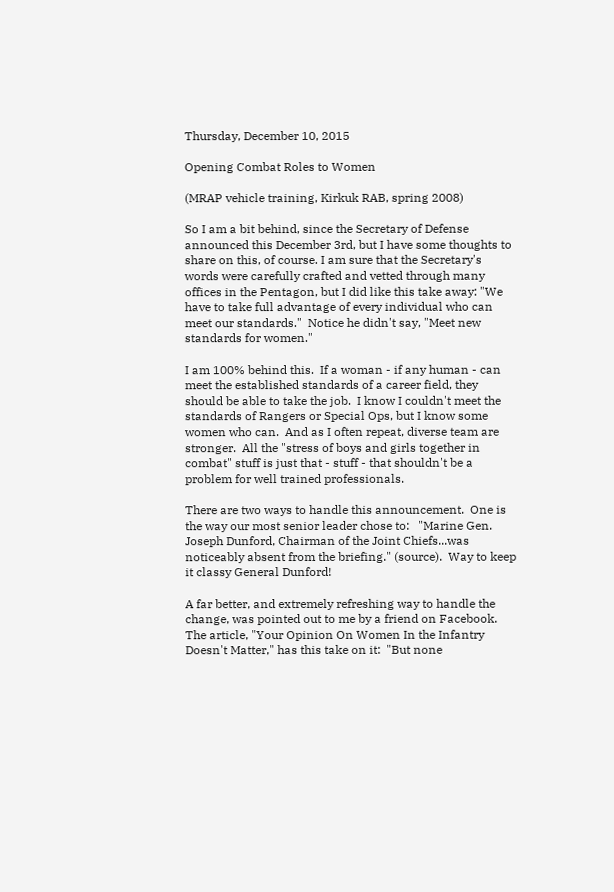Thursday, December 10, 2015

Opening Combat Roles to Women

(MRAP vehicle training, Kirkuk RAB, spring 2008)

So I am a bit behind, since the Secretary of Defense announced this December 3rd, but I have some thoughts to share on this, of course. I am sure that the Secretary's words were carefully crafted and vetted through many offices in the Pentagon, but I did like this take away: "We have to take full advantage of every individual who can meet our standards."  Notice he didn't say, "Meet new standards for women."

I am 100% behind this.  If a woman - if any human - can meet the established standards of a career field, they should be able to take the job.  I know I couldn't meet the standards of Rangers or Special Ops, but I know some women who can.  And as I often repeat, diverse team are stronger.  All the "stress of boys and girls together in combat" stuff is just that - stuff - that shouldn't be a problem for well trained professionals.

There are two ways to handle this announcement.  One is the way our most senior leader chose to:   "Marine Gen. Joseph Dunford, Chairman of the Joint Chiefs...was noticeably absent from the briefing." (source).  Way to keep it classy General Dunford!

A far better, and extremely refreshing way to handle the change, was pointed out to me by a friend on Facebook.  The article, "Your Opinion On Women In the Infantry Doesn't Matter," has this take on it:  "But none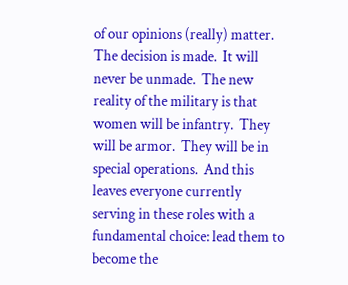of our opinions (really) matter.  The decision is made.  It will never be unmade.  The new reality of the military is that women will be infantry.  They will be armor.  They will be in special operations.  And this leaves everyone currently serving in these roles with a fundamental choice: lead them to become the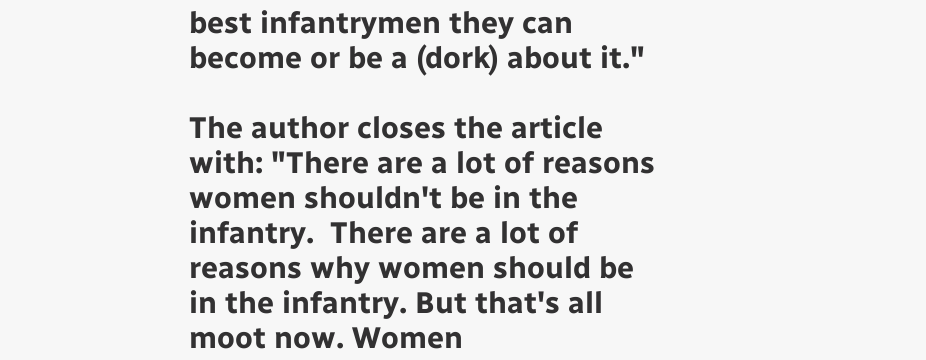best infantrymen they can become or be a (dork) about it."

The author closes the article with: "There are a lot of reasons women shouldn't be in the infantry.  There are a lot of reasons why women should be in the infantry. But that's all moot now. Women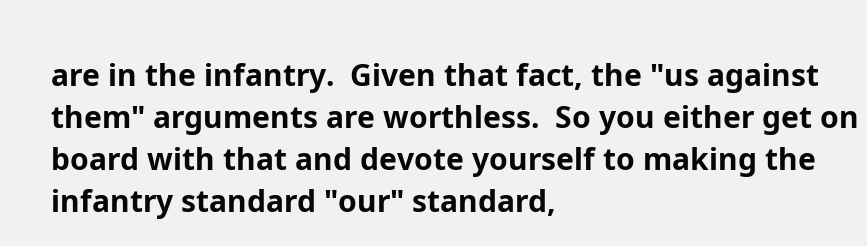are in the infantry.  Given that fact, the "us against them" arguments are worthless.  So you either get on board with that and devote yourself to making the infantry standard "our" standard,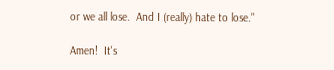or we all lose.  And I (really) hate to lose."

Amen!  It's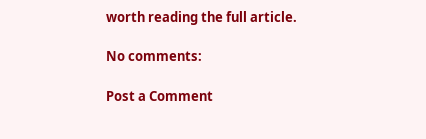worth reading the full article.

No comments:

Post a Comment